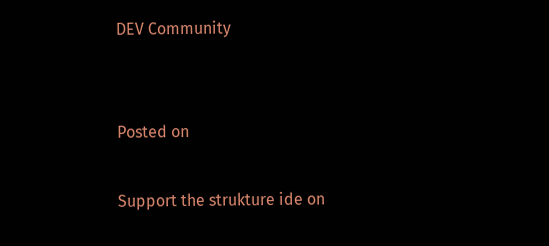DEV Community


Posted on

Support the strukture ide on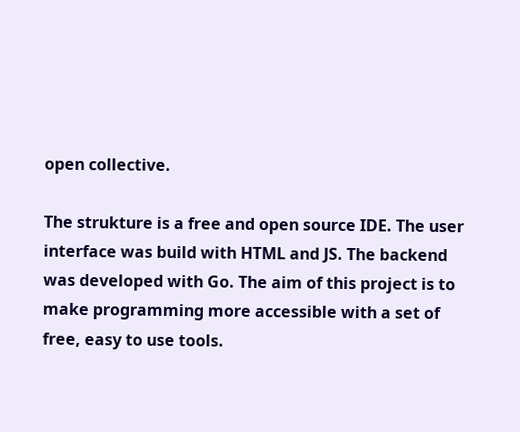open collective.

The strukture is a free and open source IDE. The user interface was build with HTML and JS. The backend was developed with Go. The aim of this project is to make programming more accessible with a set of free, easy to use tools.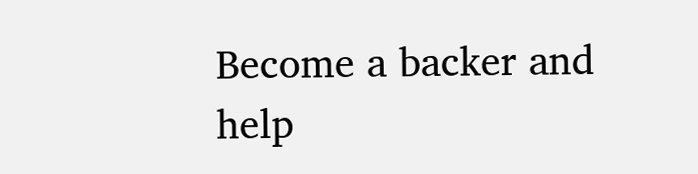Become a backer and help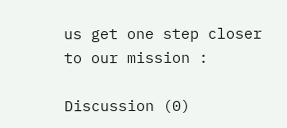us get one step closer to our mission :

Discussion (0)